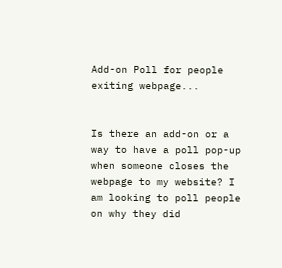Add-on Poll for people exiting webpage...


Is there an add-on or a way to have a poll pop-up when someone closes the webpage to my website? I am looking to poll people on why they did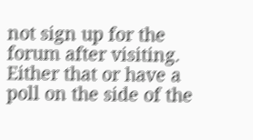not sign up for the forum after visiting. Either that or have a poll on the side of the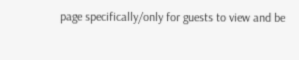page specifically/only for guests to view and be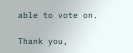able to vote on.

Thank you,